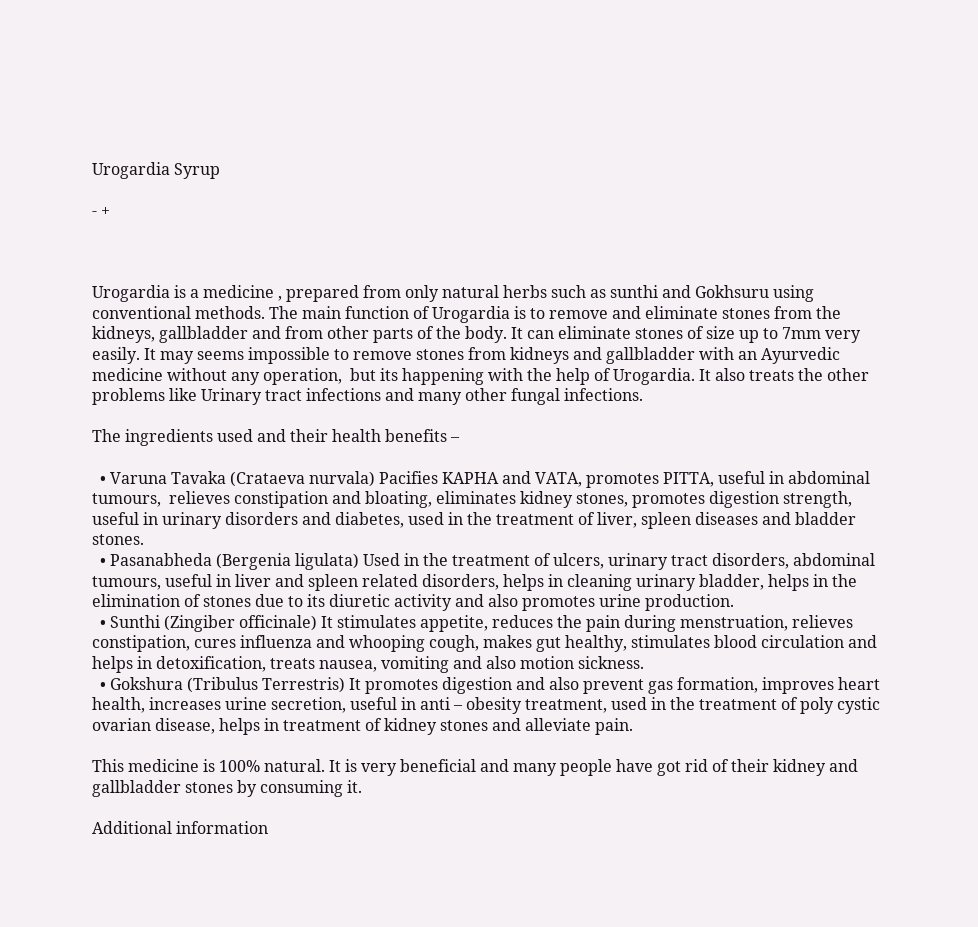Urogardia Syrup

- +



Urogardia is a medicine , prepared from only natural herbs such as sunthi and Gokhsuru using conventional methods. The main function of Urogardia is to remove and eliminate stones from the kidneys, gallbladder and from other parts of the body. It can eliminate stones of size up to 7mm very easily. It may seems impossible to remove stones from kidneys and gallbladder with an Ayurvedic medicine without any operation,  but its happening with the help of Urogardia. It also treats the other problems like Urinary tract infections and many other fungal infections.

The ingredients used and their health benefits –

  • Varuna Tavaka (Crataeva nurvala) Pacifies KAPHA and VATA, promotes PITTA, useful in abdominal tumours,  relieves constipation and bloating, eliminates kidney stones, promotes digestion strength, useful in urinary disorders and diabetes, used in the treatment of liver, spleen diseases and bladder stones.
  • Pasanabheda (Bergenia ligulata) Used in the treatment of ulcers, urinary tract disorders, abdominal tumours, useful in liver and spleen related disorders, helps in cleaning urinary bladder, helps in the elimination of stones due to its diuretic activity and also promotes urine production.
  • Sunthi (Zingiber officinale) It stimulates appetite, reduces the pain during menstruation, relieves constipation, cures influenza and whooping cough, makes gut healthy, stimulates blood circulation and helps in detoxification, treats nausea, vomiting and also motion sickness.
  • Gokshura (Tribulus Terrestris) It promotes digestion and also prevent gas formation, improves heart health, increases urine secretion, useful in anti – obesity treatment, used in the treatment of poly cystic ovarian disease, helps in treatment of kidney stones and alleviate pain.

This medicine is 100% natural. It is very beneficial and many people have got rid of their kidney and gallbladder stones by consuming it.

Additional information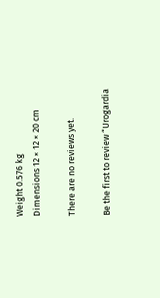Weight 0.576 kg
Dimensions 12 × 12 × 20 cm

There are no reviews yet.

Be the first to review “Urogardia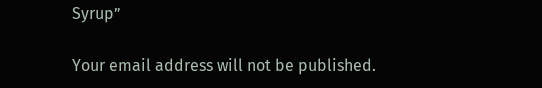Syrup”

Your email address will not be published.